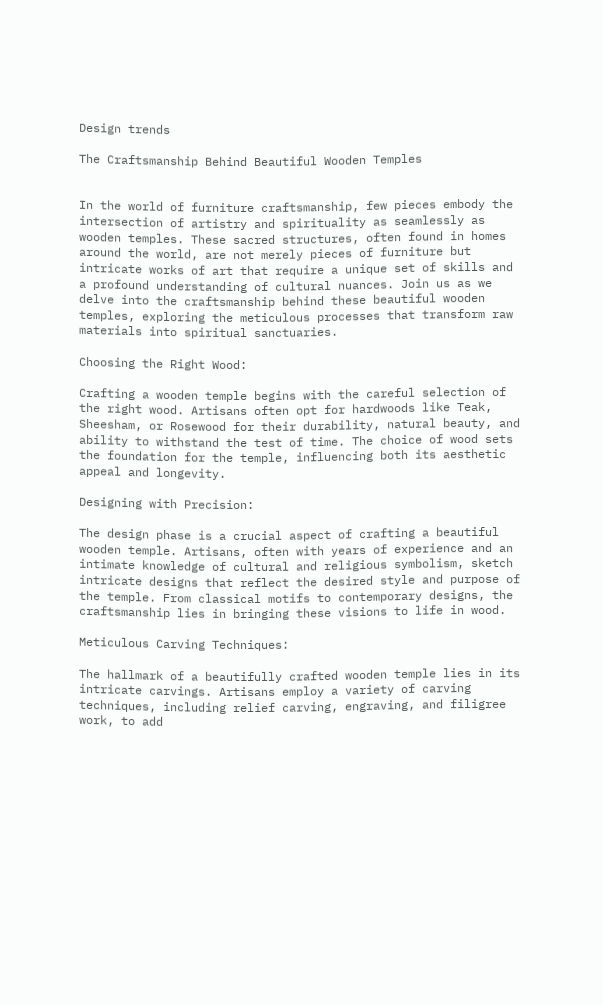Design trends

The Craftsmanship Behind Beautiful Wooden Temples


In the world of furniture craftsmanship, few pieces embody the intersection of artistry and spirituality as seamlessly as wooden temples. These sacred structures, often found in homes around the world, are not merely pieces of furniture but intricate works of art that require a unique set of skills and a profound understanding of cultural nuances. Join us as we delve into the craftsmanship behind these beautiful wooden temples, exploring the meticulous processes that transform raw materials into spiritual sanctuaries.

Choosing the Right Wood:

Crafting a wooden temple begins with the careful selection of the right wood. Artisans often opt for hardwoods like Teak, Sheesham, or Rosewood for their durability, natural beauty, and ability to withstand the test of time. The choice of wood sets the foundation for the temple, influencing both its aesthetic appeal and longevity.

Designing with Precision:

The design phase is a crucial aspect of crafting a beautiful wooden temple. Artisans, often with years of experience and an intimate knowledge of cultural and religious symbolism, sketch intricate designs that reflect the desired style and purpose of the temple. From classical motifs to contemporary designs, the craftsmanship lies in bringing these visions to life in wood.

Meticulous Carving Techniques:

The hallmark of a beautifully crafted wooden temple lies in its intricate carvings. Artisans employ a variety of carving techniques, including relief carving, engraving, and filigree work, to add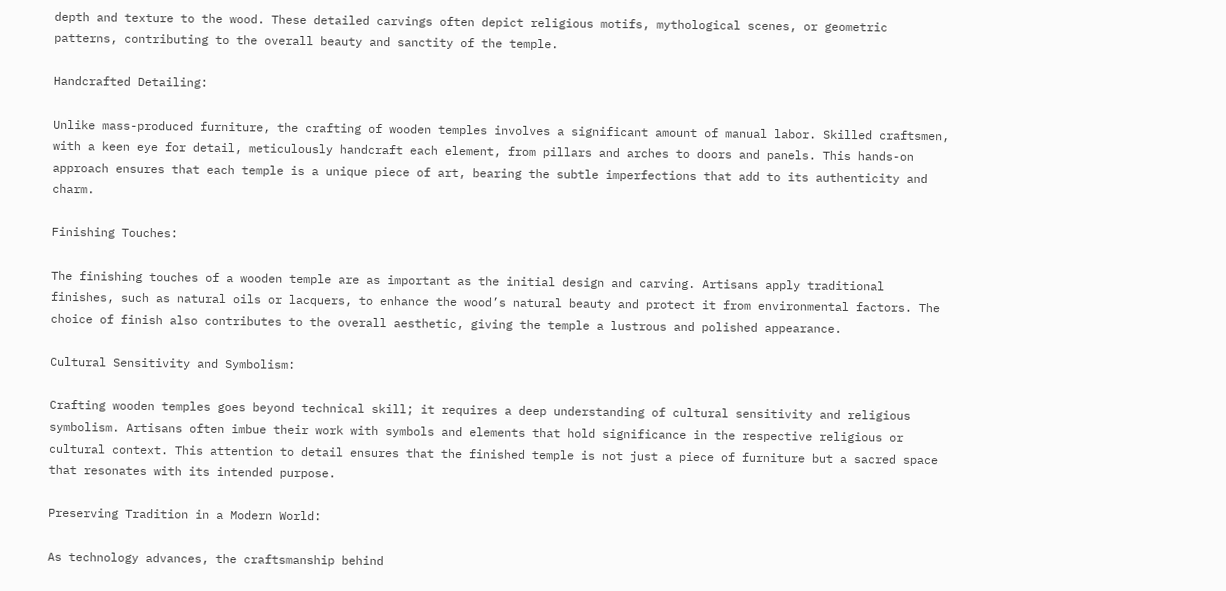depth and texture to the wood. These detailed carvings often depict religious motifs, mythological scenes, or geometric patterns, contributing to the overall beauty and sanctity of the temple.

Handcrafted Detailing:

Unlike mass-produced furniture, the crafting of wooden temples involves a significant amount of manual labor. Skilled craftsmen, with a keen eye for detail, meticulously handcraft each element, from pillars and arches to doors and panels. This hands-on approach ensures that each temple is a unique piece of art, bearing the subtle imperfections that add to its authenticity and charm.

Finishing Touches:

The finishing touches of a wooden temple are as important as the initial design and carving. Artisans apply traditional finishes, such as natural oils or lacquers, to enhance the wood’s natural beauty and protect it from environmental factors. The choice of finish also contributes to the overall aesthetic, giving the temple a lustrous and polished appearance.

Cultural Sensitivity and Symbolism:

Crafting wooden temples goes beyond technical skill; it requires a deep understanding of cultural sensitivity and religious symbolism. Artisans often imbue their work with symbols and elements that hold significance in the respective religious or cultural context. This attention to detail ensures that the finished temple is not just a piece of furniture but a sacred space that resonates with its intended purpose.

Preserving Tradition in a Modern World:

As technology advances, the craftsmanship behind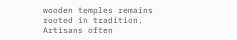wooden temples remains rooted in tradition. Artisans often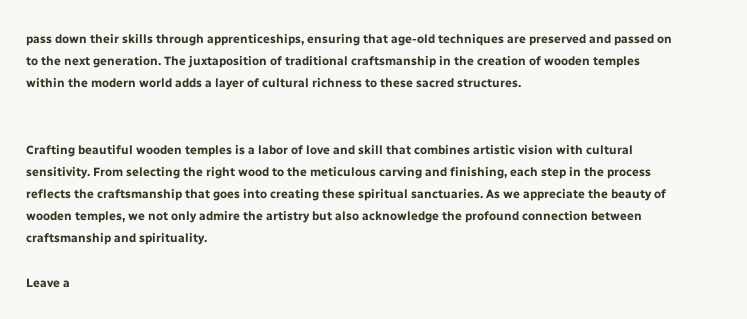pass down their skills through apprenticeships, ensuring that age-old techniques are preserved and passed on to the next generation. The juxtaposition of traditional craftsmanship in the creation of wooden temples within the modern world adds a layer of cultural richness to these sacred structures.


Crafting beautiful wooden temples is a labor of love and skill that combines artistic vision with cultural sensitivity. From selecting the right wood to the meticulous carving and finishing, each step in the process reflects the craftsmanship that goes into creating these spiritual sanctuaries. As we appreciate the beauty of wooden temples, we not only admire the artistry but also acknowledge the profound connection between craftsmanship and spirituality.

Leave a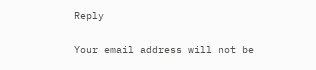Reply

Your email address will not be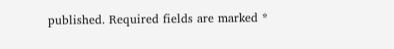published. Required fields are marked *